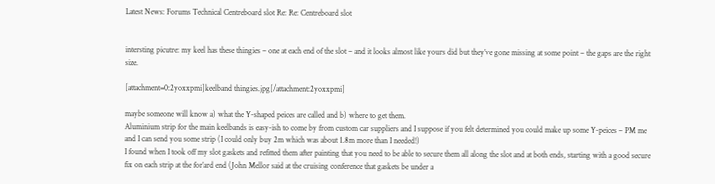Latest News: Forums Technical Centreboard slot Re: Re: Centreboard slot


intersting picutre: my keel has these thingies – one at each end of the slot – and it looks almost like yours did but they’ve gone missing at some point – the gaps are the right size.

[attachment=0:2yoxxpmi]keelband thingies.jpg[/attachment:2yoxxpmi]

maybe someone will know a) what the Y-shaped peices are called and b) where to get them.
Aluminium strip for the main keelbands is easy-ish to come by from custom car suppliers and I suppose if you felt determined you could make up some Y-peices – PM me and I can send you some strip (I could only buy 2m which was about 1.8m more than I needed!)
I found when I took off my slot gaskets and refitted them after painting that you need to be able to secure them all along the slot and at both ends, starting with a good secure fix on each strip at the for’ard end (John Mellor said at the cruising conference that gaskets be under a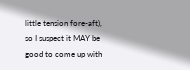little tension fore-aft), so I suspect it MAY be good to come up with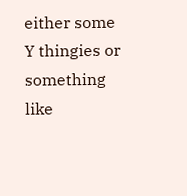either some Y thingies or something like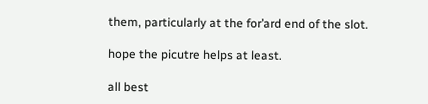them, particularly at the for’ard end of the slot.

hope the picutre helps at least.

all best